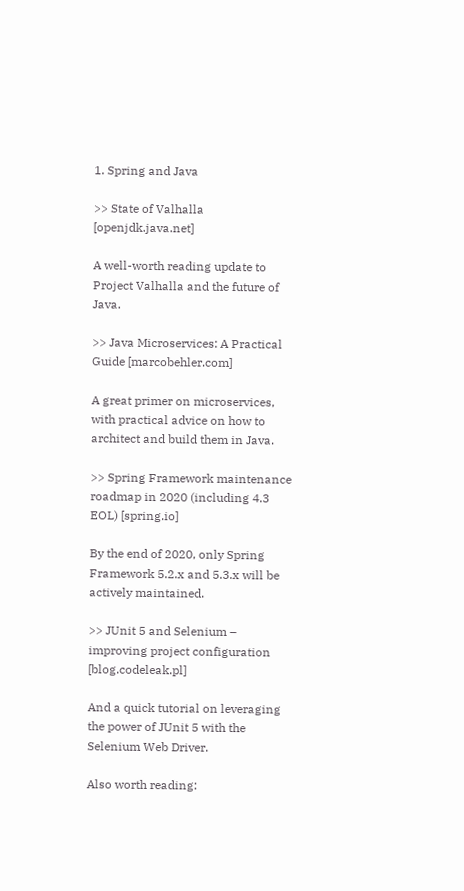1. Spring and Java

>> State of Valhalla [openjdk.java.net]

A well-worth reading update to Project Valhalla and the future of Java.

>> Java Microservices: A Practical Guide [marcobehler.com]

A great primer on microservices, with practical advice on how to architect and build them in Java.

>> Spring Framework maintenance roadmap in 2020 (including 4.3 EOL) [spring.io]

By the end of 2020, only Spring Framework 5.2.x and 5.3.x will be actively maintained.

>> JUnit 5 and Selenium – improving project configuration [blog.codeleak.pl]

And a quick tutorial on leveraging the power of JUnit 5 with the Selenium Web Driver.

Also worth reading: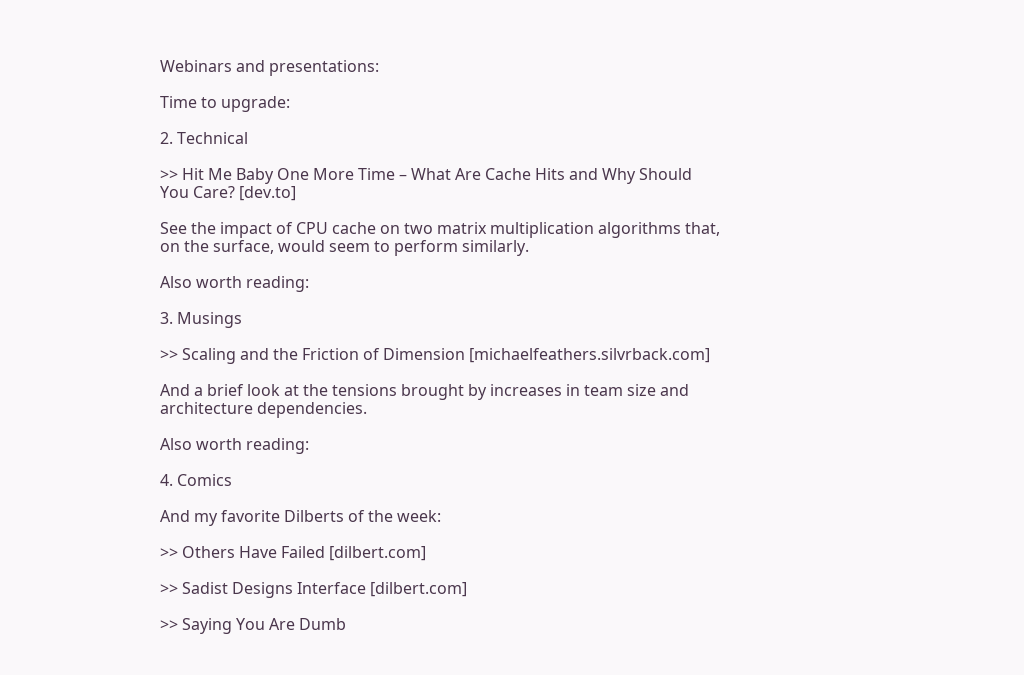Webinars and presentations:

Time to upgrade:

2. Technical

>> Hit Me Baby One More Time – What Are Cache Hits and Why Should You Care? [dev.to]

See the impact of CPU cache on two matrix multiplication algorithms that, on the surface, would seem to perform similarly.

Also worth reading:

3. Musings

>> Scaling and the Friction of Dimension [michaelfeathers.silvrback.com]

And a brief look at the tensions brought by increases in team size and architecture dependencies.

Also worth reading:

4. Comics

And my favorite Dilberts of the week:

>> Others Have Failed [dilbert.com]

>> Sadist Designs Interface [dilbert.com]

>> Saying You Are Dumb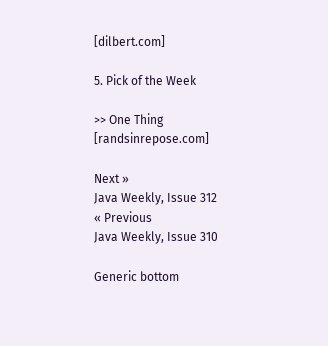[dilbert.com]

5. Pick of the Week

>> One Thing [randsinrepose.com]

Next »
Java Weekly, Issue 312
« Previous
Java Weekly, Issue 310

Generic bottom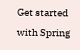Get started with Spring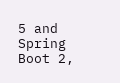5 and Spring Boot 2,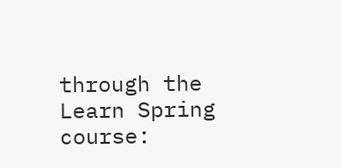through the Learn Spring course: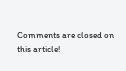Comments are closed on this article!